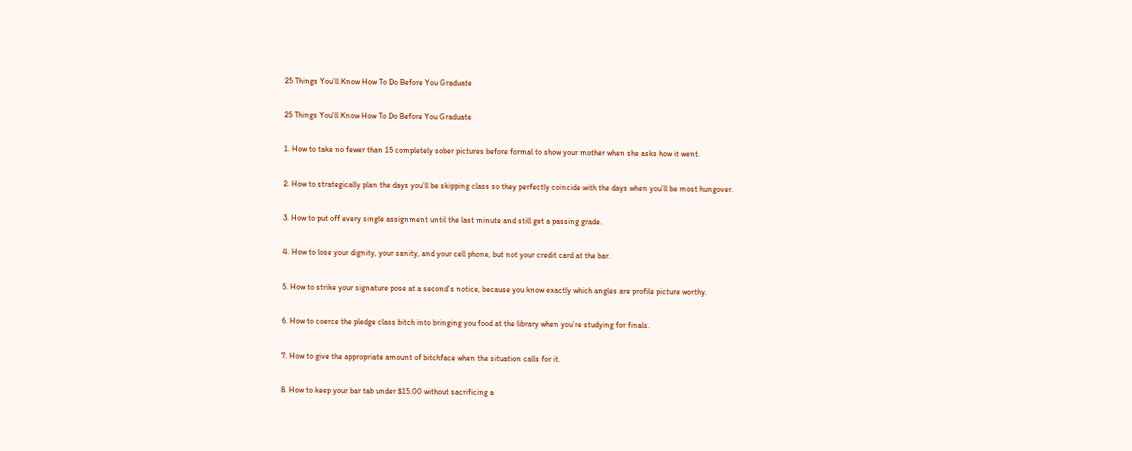25 Things You’ll Know How To Do Before You Graduate

25 Things You'll Know How To Do Before You Graduate

1. How to take no fewer than 15 completely sober pictures before formal to show your mother when she asks how it went.

2. How to strategically plan the days you’ll be skipping class so they perfectly coincide with the days when you’ll be most hungover.

3. How to put off every single assignment until the last minute and still get a passing grade.

4. How to lose your dignity, your sanity, and your cell phone, but not your credit card at the bar.

5. How to strike your signature pose at a second’s notice, because you know exactly which angles are profile picture worthy.

6. How to coerce the pledge class bitch into bringing you food at the library when you’re studying for finals.

7. How to give the appropriate amount of bitchface when the situation calls for it.

8. How to keep your bar tab under $15.00 without sacrificing a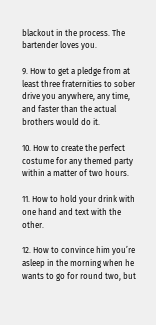blackout in the process. The bartender loves you.

9. How to get a pledge from at least three fraternities to sober drive you anywhere, any time, and faster than the actual brothers would do it.

10. How to create the perfect costume for any themed party within a matter of two hours.

11. How to hold your drink with one hand and text with the other.

12. How to convince him you’re asleep in the morning when he wants to go for round two, but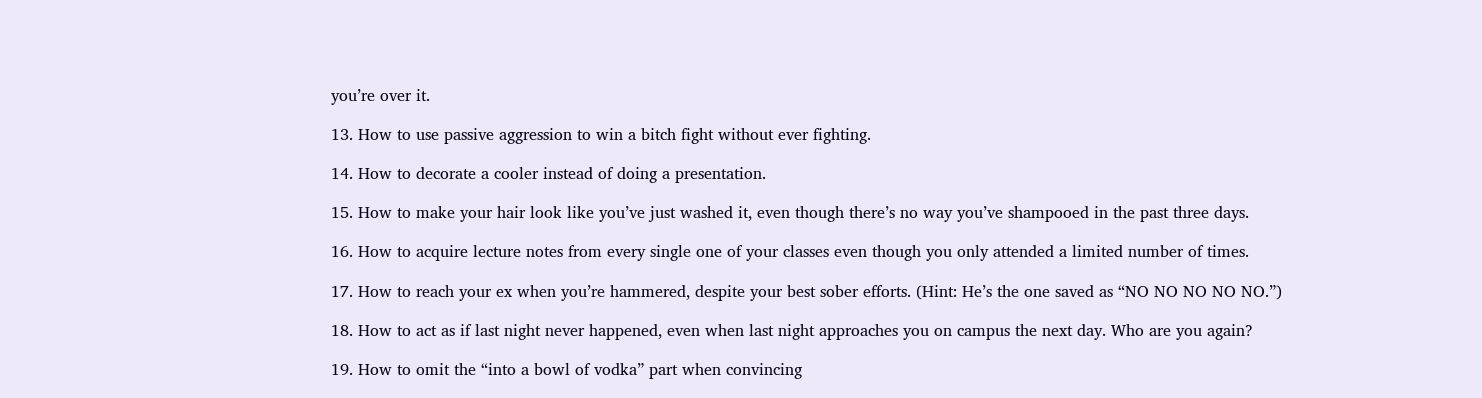you’re over it.

13. How to use passive aggression to win a bitch fight without ever fighting.

14. How to decorate a cooler instead of doing a presentation.

15. How to make your hair look like you’ve just washed it, even though there’s no way you’ve shampooed in the past three days.

16. How to acquire lecture notes from every single one of your classes even though you only attended a limited number of times.

17. How to reach your ex when you’re hammered, despite your best sober efforts. (Hint: He’s the one saved as “NO NO NO NO NO.”)

18. How to act as if last night never happened, even when last night approaches you on campus the next day. Who are you again?

19. How to omit the “into a bowl of vodka” part when convincing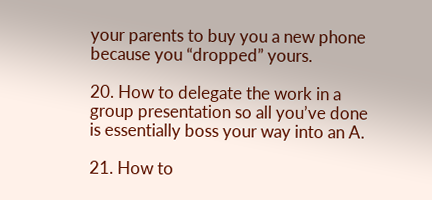your parents to buy you a new phone because you “dropped” yours.

20. How to delegate the work in a group presentation so all you’ve done is essentially boss your way into an A.

21. How to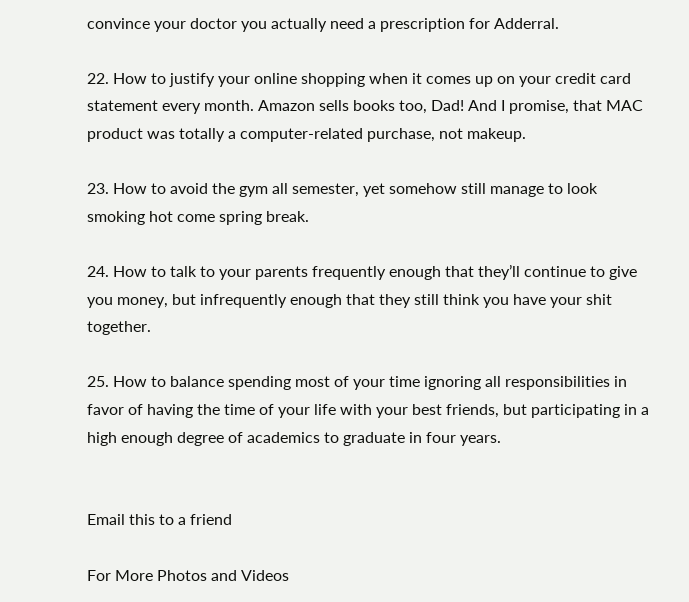convince your doctor you actually need a prescription for Adderral.

22. How to justify your online shopping when it comes up on your credit card statement every month. Amazon sells books too, Dad! And I promise, that MAC product was totally a computer-related purchase, not makeup.

23. How to avoid the gym all semester, yet somehow still manage to look smoking hot come spring break.

24. How to talk to your parents frequently enough that they’ll continue to give you money, but infrequently enough that they still think you have your shit together.

25. How to balance spending most of your time ignoring all responsibilities in favor of having the time of your life with your best friends, but participating in a high enough degree of academics to graduate in four years.


Email this to a friend

For More Photos and Videos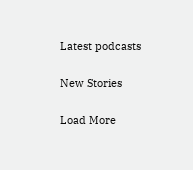Latest podcasts

New Stories

Load More